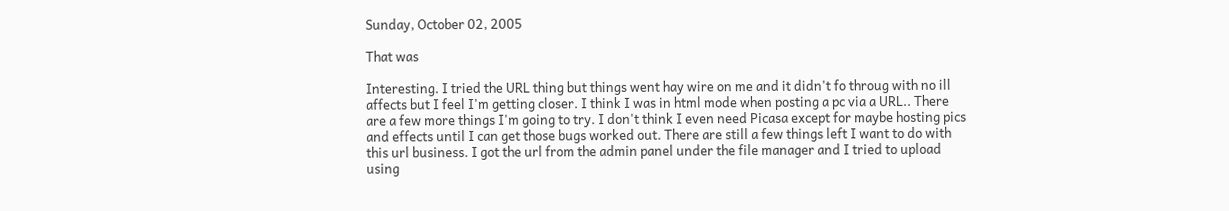Sunday, October 02, 2005

That was

Interesting. I tried the URL thing but things went hay wire on me and it didn't fo throug with no ill affects but I feel I'm getting closer. I think I was in html mode when posting a pc via a URL.. There are a few more things I'm going to try. I don't think I even need Picasa except for maybe hosting pics and effects until I can get those bugs worked out. There are still a few things left I want to do with this url business. I got the url from the admin panel under the file manager and I tried to upload using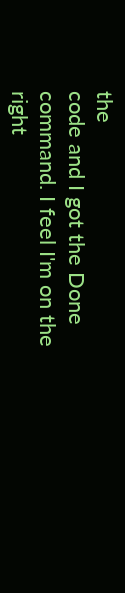the
code and I got the Done command. I feel I'm on the right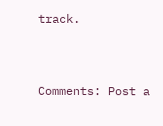track.


Comments: Post a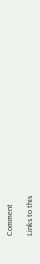Comment

Links to this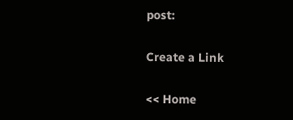post:

Create a Link

<< Home